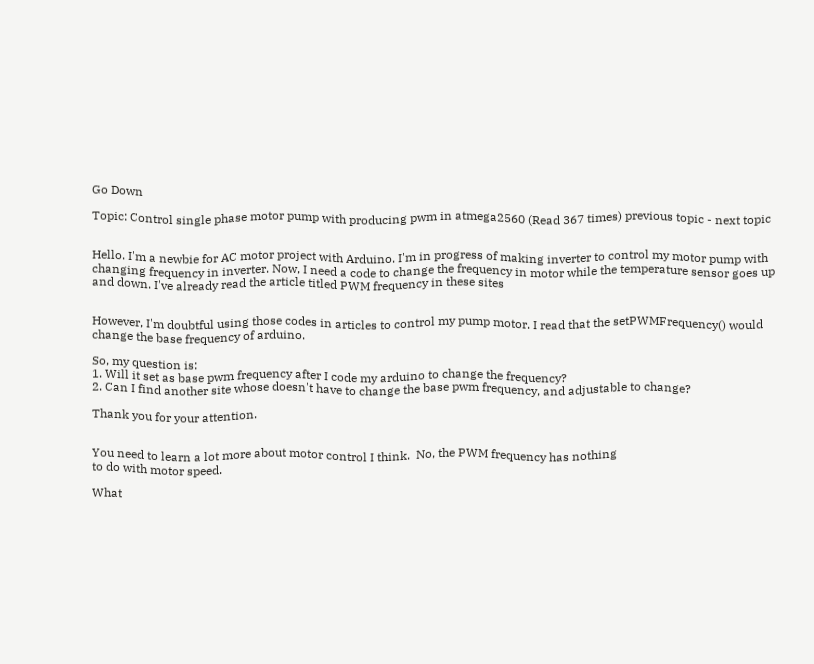Go Down

Topic: Control single phase motor pump with producing pwm in atmega2560 (Read 367 times) previous topic - next topic


Hello. I'm a newbie for AC motor project with Arduino. I'm in progress of making inverter to control my motor pump with changing frequency in inverter. Now, I need a code to change the frequency in motor while the temperature sensor goes up and down. I've already read the article titled PWM frequency in these sites


However, I'm doubtful using those codes in articles to control my pump motor. I read that the setPWMFrequency() would change the base frequency of arduino.

So, my question is:
1. Will it set as base pwm frequency after I code my arduino to change the frequency?
2. Can I find another site whose doesn't have to change the base pwm frequency, and adjustable to change?

Thank you for your attention.


You need to learn a lot more about motor control I think.  No, the PWM frequency has nothing
to do with motor speed.

What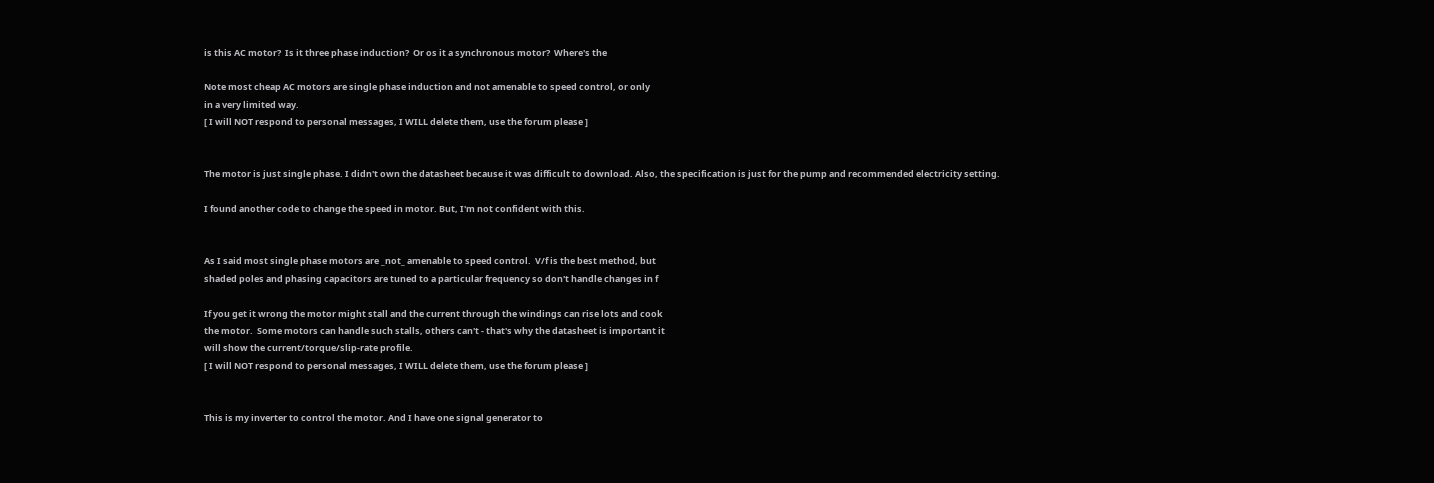is this AC motor?  Is it three phase induction?  Or os it a synchronous motor?  Where's the

Note most cheap AC motors are single phase induction and not amenable to speed control, or only
in a very limited way.
[ I will NOT respond to personal messages, I WILL delete them, use the forum please ]


The motor is just single phase. I didn't own the datasheet because it was difficult to download. Also, the specification is just for the pump and recommended electricity setting.

I found another code to change the speed in motor. But, I'm not confident with this.


As I said most single phase motors are _not_ amenable to speed control.  V/f is the best method, but
shaded poles and phasing capacitors are tuned to a particular frequency so don't handle changes in f

If you get it wrong the motor might stall and the current through the windings can rise lots and cook
the motor.  Some motors can handle such stalls, others can't - that's why the datasheet is important it
will show the current/torque/slip-rate profile.
[ I will NOT respond to personal messages, I WILL delete them, use the forum please ]


This is my inverter to control the motor. And I have one signal generator to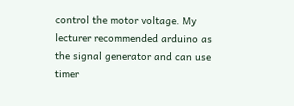control the motor voltage. My lecturer recommended arduino as the signal generator and can use timer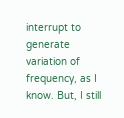interrupt to generate variation of frequency, as I know. But, I still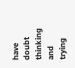have doubt thinking and trying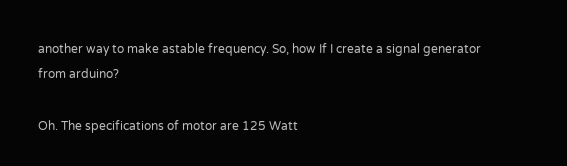another way to make astable frequency. So, how If I create a signal generator from arduino?

Oh. The specifications of motor are 125 Watt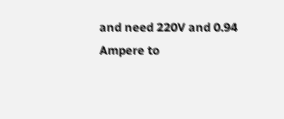and need 220V and 0.94 Ampere to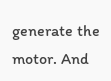generate the motor. And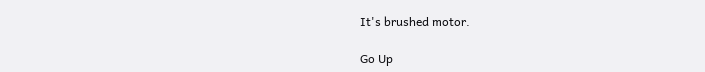It's brushed motor.

Go Up